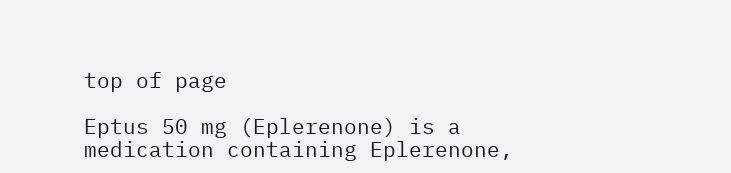top of page

Eptus 50 mg (Eplerenone) is a medication containing Eplerenone,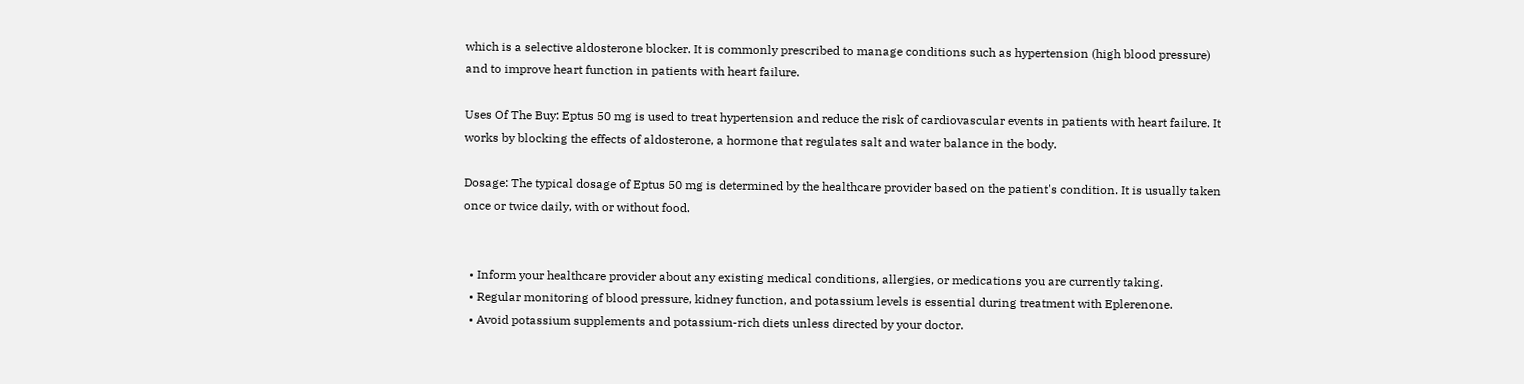which is a selective aldosterone blocker. It is commonly prescribed to manage conditions such as hypertension (high blood pressure) and to improve heart function in patients with heart failure.

Uses Of The Buy: Eptus 50 mg is used to treat hypertension and reduce the risk of cardiovascular events in patients with heart failure. It works by blocking the effects of aldosterone, a hormone that regulates salt and water balance in the body.

Dosage: The typical dosage of Eptus 50 mg is determined by the healthcare provider based on the patient's condition. It is usually taken once or twice daily, with or without food.


  • Inform your healthcare provider about any existing medical conditions, allergies, or medications you are currently taking.
  • Regular monitoring of blood pressure, kidney function, and potassium levels is essential during treatment with Eplerenone.
  • Avoid potassium supplements and potassium-rich diets unless directed by your doctor.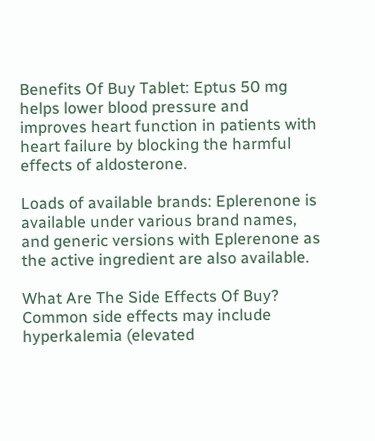Benefits Of Buy Tablet: Eptus 50 mg helps lower blood pressure and improves heart function in patients with heart failure by blocking the harmful effects of aldosterone.

Loads of available brands: Eplerenone is available under various brand names, and generic versions with Eplerenone as the active ingredient are also available.

What Are The Side Effects Of Buy? Common side effects may include hyperkalemia (elevated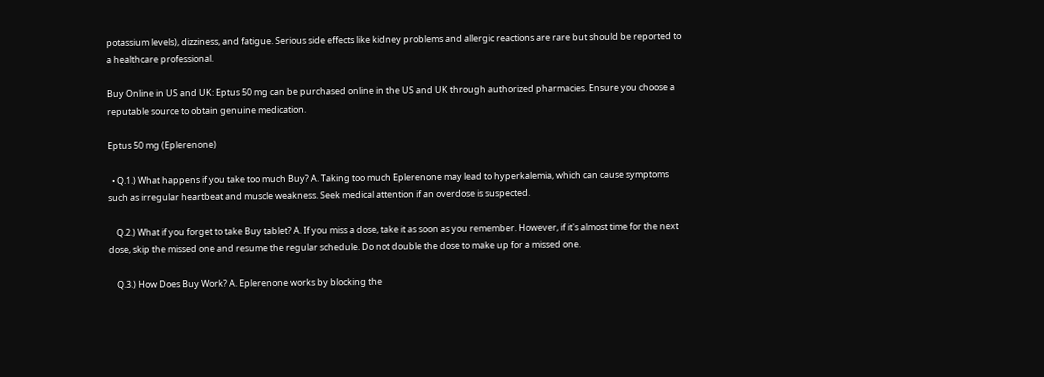potassium levels), dizziness, and fatigue. Serious side effects like kidney problems and allergic reactions are rare but should be reported to a healthcare professional.

Buy Online in US and UK: Eptus 50 mg can be purchased online in the US and UK through authorized pharmacies. Ensure you choose a reputable source to obtain genuine medication.

Eptus 50 mg (Eplerenone)

  • Q.1.) What happens if you take too much Buy? A. Taking too much Eplerenone may lead to hyperkalemia, which can cause symptoms such as irregular heartbeat and muscle weakness. Seek medical attention if an overdose is suspected.

    Q.2.) What if you forget to take Buy tablet? A. If you miss a dose, take it as soon as you remember. However, if it's almost time for the next dose, skip the missed one and resume the regular schedule. Do not double the dose to make up for a missed one.

    Q.3.) How Does Buy Work? A. Eplerenone works by blocking the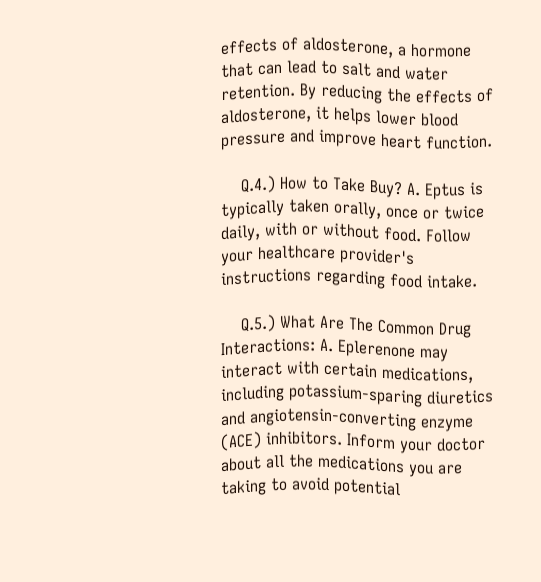effects of aldosterone, a hormone that can lead to salt and water retention. By reducing the effects of aldosterone, it helps lower blood pressure and improve heart function.

    Q.4.) How to Take Buy? A. Eptus is typically taken orally, once or twice daily, with or without food. Follow your healthcare provider's instructions regarding food intake.

    Q.5.) What Are The Common Drug Interactions: A. Eplerenone may interact with certain medications, including potassium-sparing diuretics and angiotensin-converting enzyme (ACE) inhibitors. Inform your doctor about all the medications you are taking to avoid potential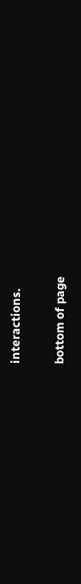interactions.

bottom of page